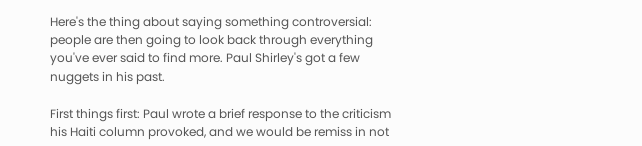Here's the thing about saying something controversial: people are then going to look back through everything you've ever said to find more. Paul Shirley's got a few nuggets in his past.

First things first: Paul wrote a brief response to the criticism his Haiti column provoked, and we would be remiss in not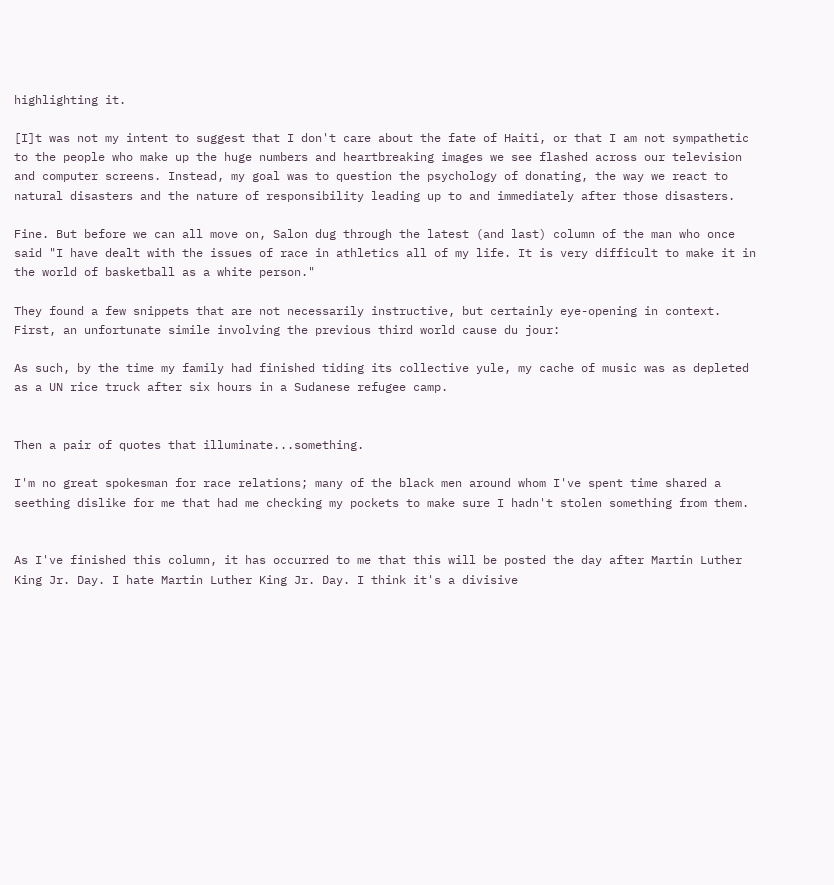highlighting it.

[I]t was not my intent to suggest that I don't care about the fate of Haiti, or that I am not sympathetic to the people who make up the huge numbers and heartbreaking images we see flashed across our television and computer screens. Instead, my goal was to question the psychology of donating, the way we react to natural disasters and the nature of responsibility leading up to and immediately after those disasters.

Fine. But before we can all move on, Salon dug through the latest (and last) column of the man who once said "I have dealt with the issues of race in athletics all of my life. It is very difficult to make it in the world of basketball as a white person."

They found a few snippets that are not necessarily instructive, but certainly eye-opening in context. First, an unfortunate simile involving the previous third world cause du jour:

As such, by the time my family had finished tiding its collective yule, my cache of music was as depleted as a UN rice truck after six hours in a Sudanese refugee camp.


Then a pair of quotes that illuminate...something.

I'm no great spokesman for race relations; many of the black men around whom I've spent time shared a seething dislike for me that had me checking my pockets to make sure I hadn't stolen something from them.


As I've finished this column, it has occurred to me that this will be posted the day after Martin Luther King Jr. Day. I hate Martin Luther King Jr. Day. I think it's a divisive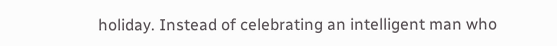holiday. Instead of celebrating an intelligent man who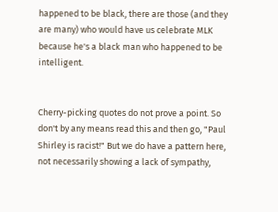happened to be black, there are those (and they are many) who would have us celebrate MLK because he's a black man who happened to be intelligent.


Cherry-picking quotes do not prove a point. So don't by any means read this and then go, "Paul Shirley is racist!" But we do have a pattern here, not necessarily showing a lack of sympathy,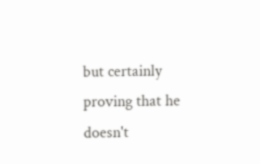but certainly proving that he doesn't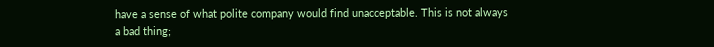have a sense of what polite company would find unacceptable. This is not always a bad thing;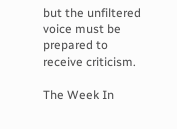but the unfiltered voice must be prepared to receive criticism.

The Week In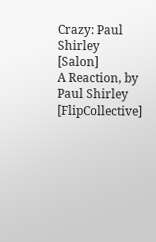Crazy: Paul Shirley [Salon]
A Reaction, by Paul Shirley [FlipCollective]